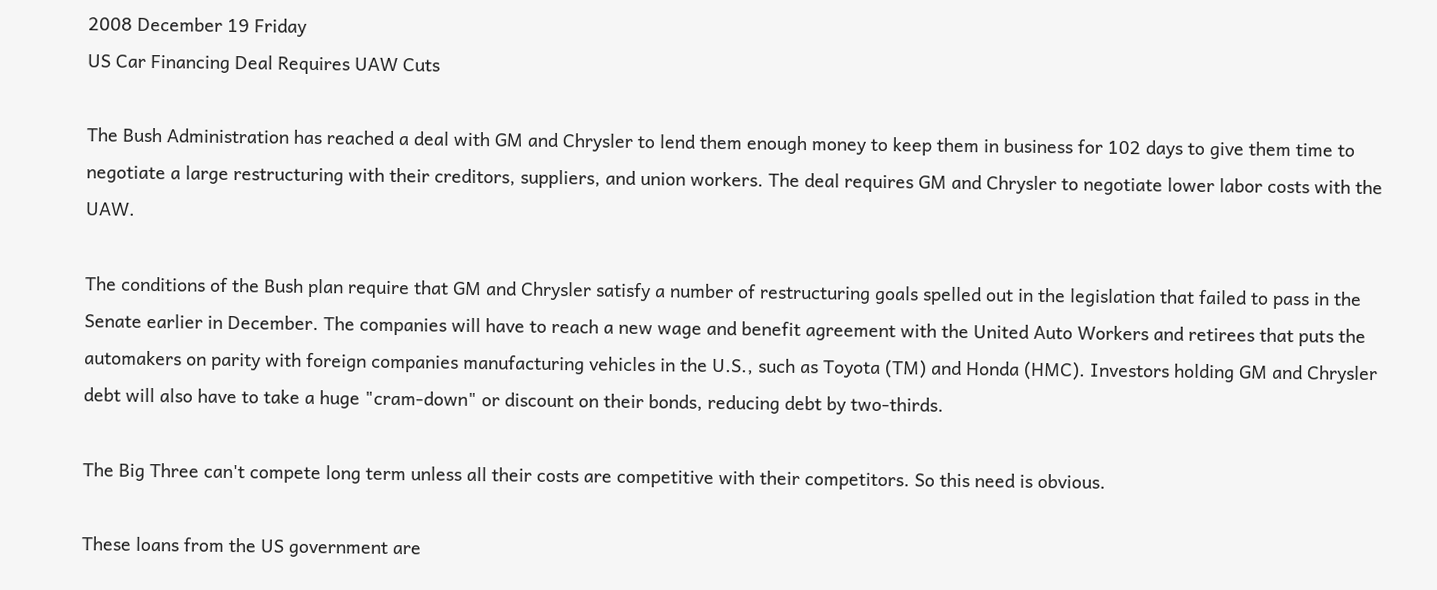2008 December 19 Friday
US Car Financing Deal Requires UAW Cuts

The Bush Administration has reached a deal with GM and Chrysler to lend them enough money to keep them in business for 102 days to give them time to negotiate a large restructuring with their creditors, suppliers, and union workers. The deal requires GM and Chrysler to negotiate lower labor costs with the UAW.

The conditions of the Bush plan require that GM and Chrysler satisfy a number of restructuring goals spelled out in the legislation that failed to pass in the Senate earlier in December. The companies will have to reach a new wage and benefit agreement with the United Auto Workers and retirees that puts the automakers on parity with foreign companies manufacturing vehicles in the U.S., such as Toyota (TM) and Honda (HMC). Investors holding GM and Chrysler debt will also have to take a huge "cram-down" or discount on their bonds, reducing debt by two-thirds.

The Big Three can't compete long term unless all their costs are competitive with their competitors. So this need is obvious.

These loans from the US government are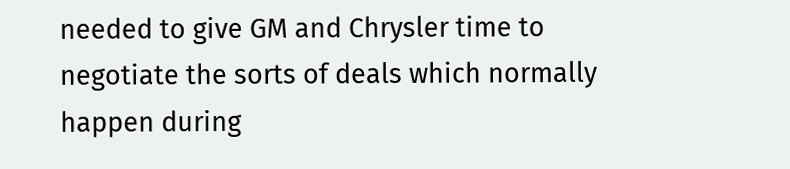needed to give GM and Chrysler time to negotiate the sorts of deals which normally happen during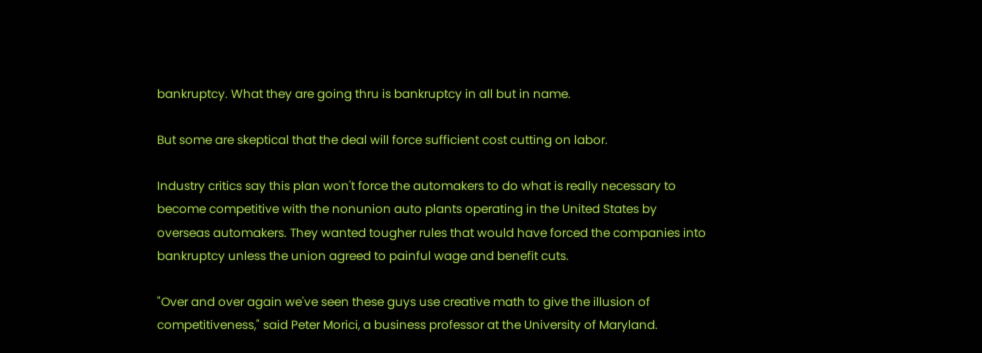bankruptcy. What they are going thru is bankruptcy in all but in name.

But some are skeptical that the deal will force sufficient cost cutting on labor.

Industry critics say this plan won't force the automakers to do what is really necessary to become competitive with the nonunion auto plants operating in the United States by overseas automakers. They wanted tougher rules that would have forced the companies into bankruptcy unless the union agreed to painful wage and benefit cuts.

"Over and over again we've seen these guys use creative math to give the illusion of competitiveness," said Peter Morici, a business professor at the University of Maryland.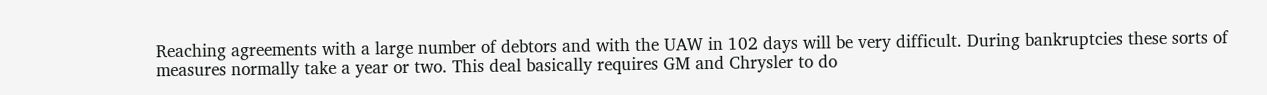Reaching agreements with a large number of debtors and with the UAW in 102 days will be very difficult. During bankruptcies these sorts of measures normally take a year or two. This deal basically requires GM and Chrysler to do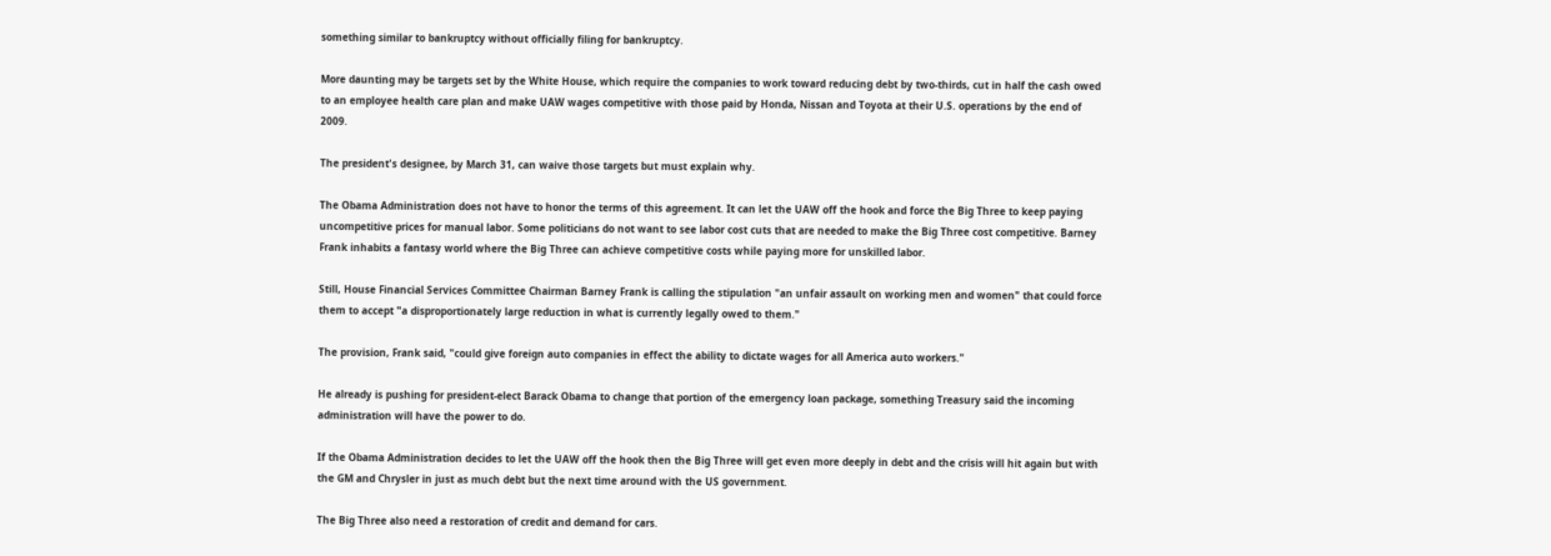something similar to bankruptcy without officially filing for bankruptcy.

More daunting may be targets set by the White House, which require the companies to work toward reducing debt by two-thirds, cut in half the cash owed to an employee health care plan and make UAW wages competitive with those paid by Honda, Nissan and Toyota at their U.S. operations by the end of 2009.

The president's designee, by March 31, can waive those targets but must explain why.

The Obama Administration does not have to honor the terms of this agreement. It can let the UAW off the hook and force the Big Three to keep paying uncompetitive prices for manual labor. Some politicians do not want to see labor cost cuts that are needed to make the Big Three cost competitive. Barney Frank inhabits a fantasy world where the Big Three can achieve competitive costs while paying more for unskilled labor.

Still, House Financial Services Committee Chairman Barney Frank is calling the stipulation "an unfair assault on working men and women" that could force them to accept "a disproportionately large reduction in what is currently legally owed to them."

The provision, Frank said, "could give foreign auto companies in effect the ability to dictate wages for all America auto workers."

He already is pushing for president-elect Barack Obama to change that portion of the emergency loan package, something Treasury said the incoming administration will have the power to do.

If the Obama Administration decides to let the UAW off the hook then the Big Three will get even more deeply in debt and the crisis will hit again but with the GM and Chrysler in just as much debt but the next time around with the US government.

The Big Three also need a restoration of credit and demand for cars.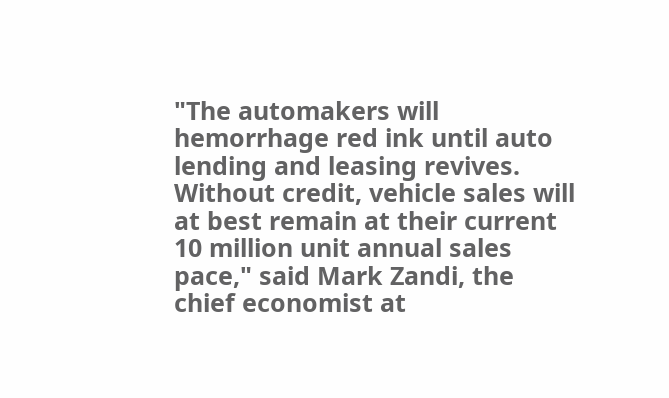"The automakers will hemorrhage red ink until auto lending and leasing revives. Without credit, vehicle sales will at best remain at their current 10 million unit annual sales pace," said Mark Zandi, the chief economist at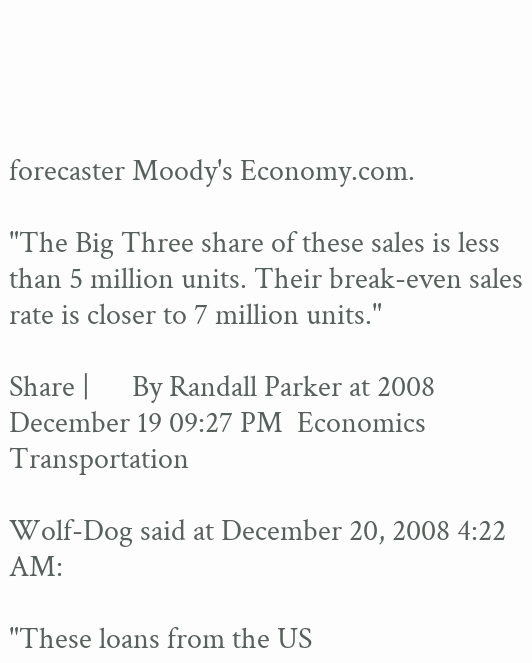forecaster Moody's Economy.com.

"The Big Three share of these sales is less than 5 million units. Their break-even sales rate is closer to 7 million units."

Share |      By Randall Parker at 2008 December 19 09:27 PM  Economics Transportation

Wolf-Dog said at December 20, 2008 4:22 AM:

"These loans from the US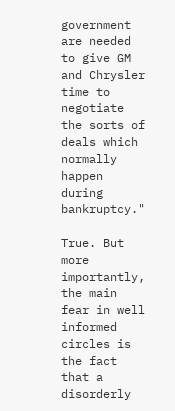government are needed to give GM and Chrysler time to negotiate the sorts of deals which normally happen during bankruptcy."

True. But more importantly, the main fear in well informed circles is the fact that a disorderly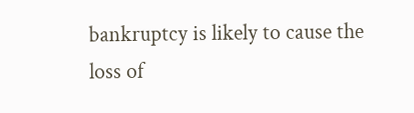bankruptcy is likely to cause the loss of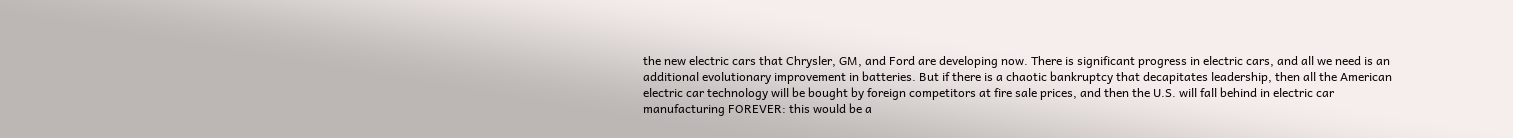the new electric cars that Chrysler, GM, and Ford are developing now. There is significant progress in electric cars, and all we need is an additional evolutionary improvement in batteries. But if there is a chaotic bankruptcy that decapitates leadership, then all the American electric car technology will be bought by foreign competitors at fire sale prices, and then the U.S. will fall behind in electric car manufacturing FOREVER: this would be a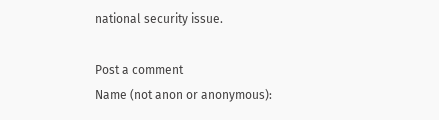national security issue.

Post a comment
Name (not anon or anonymous):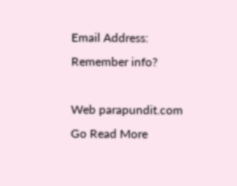Email Address:
Remember info?

Web parapundit.com
Go Read More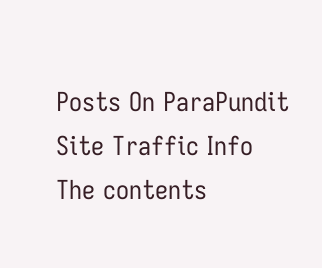Posts On ParaPundit
Site Traffic Info
The contents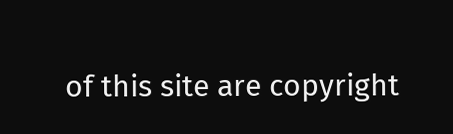of this site are copyright